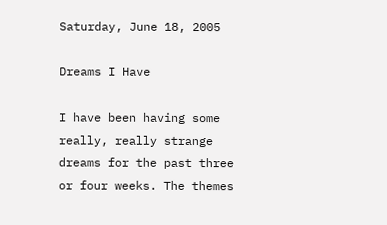Saturday, June 18, 2005

Dreams I Have

I have been having some really, really strange dreams for the past three or four weeks. The themes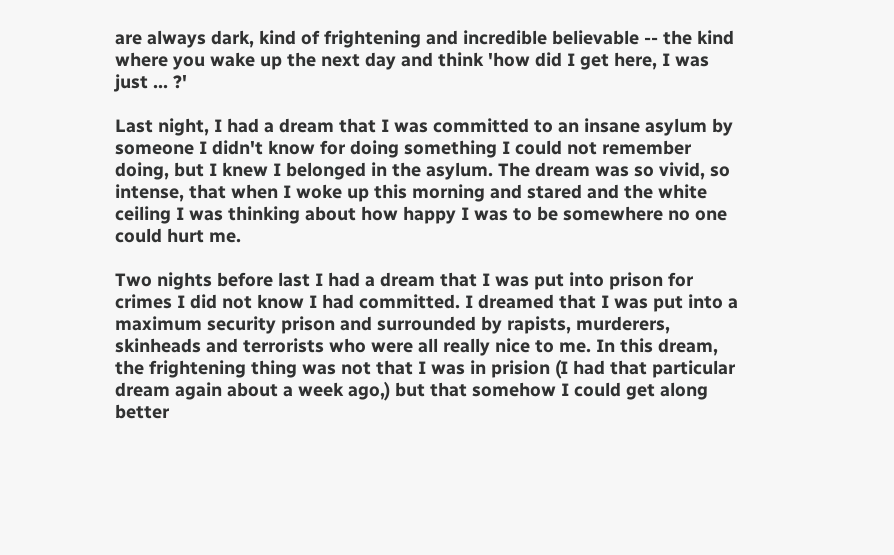are always dark, kind of frightening and incredible believable -- the kind where you wake up the next day and think 'how did I get here, I was just ... ?'

Last night, I had a dream that I was committed to an insane asylum by someone I didn't know for doing something I could not remember doing, but I knew I belonged in the asylum. The dream was so vivid, so intense, that when I woke up this morning and stared and the white ceiling I was thinking about how happy I was to be somewhere no one could hurt me.

Two nights before last I had a dream that I was put into prison for crimes I did not know I had committed. I dreamed that I was put into a maximum security prison and surrounded by rapists, murderers, skinheads and terrorists who were all really nice to me. In this dream, the frightening thing was not that I was in prision (I had that particular dream again about a week ago,) but that somehow I could get along better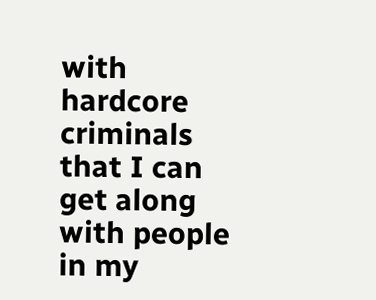with hardcore criminals that I can get along with people in my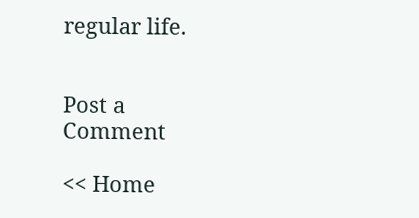regular life.


Post a Comment

<< Home